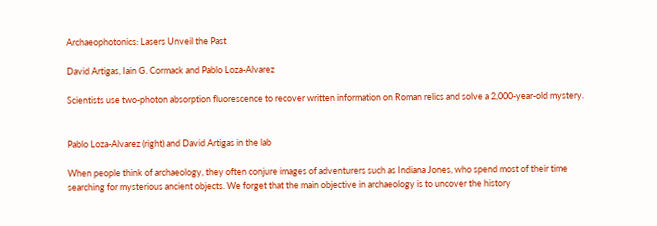Archaeophotonics: Lasers Unveil the Past

David Artigas, Iain G. Cormack and Pablo Loza-Alvarez

Scientists use two-photon absorption fluorescence to recover written information on Roman relics and solve a 2,000-year-old mystery.


Pablo Loza-Alvarez (right) and David Artigas in the lab

When people think of archaeology, they often conjure images of adventurers such as Indiana Jones, who spend most of their time searching for mysterious ancient objects. We forget that the main objective in archaeology is to uncover the history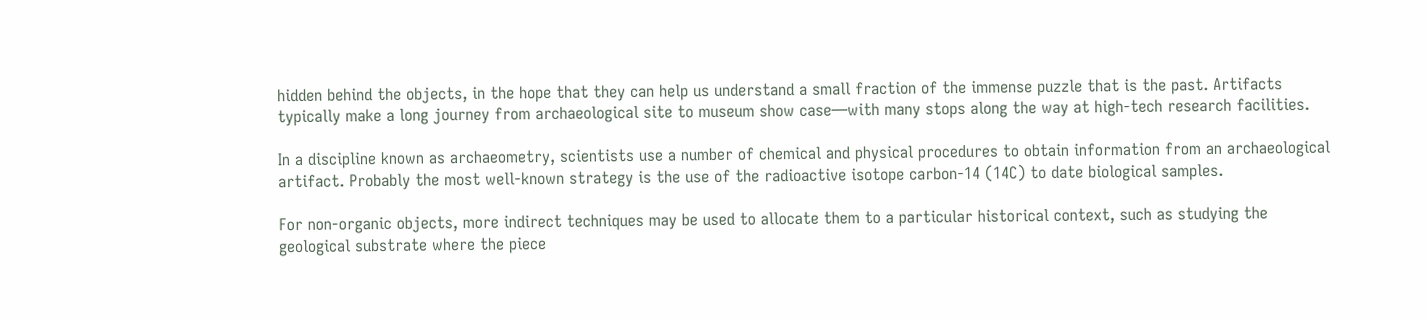hidden behind the objects, in the hope that they can help us understand a small fraction of the immense puzzle that is the past. Artifacts typically make a long journey from archaeological site to museum show case—with many stops along the way at high-tech research facilities.

In a discipline known as archaeometry, scientists use a number of chemical and physical procedures to obtain information from an archaeological artifact. Probably the most well-known strategy is the use of the radioactive isotope carbon-14 (14C) to date biological samples.

For non-organic objects, more indirect techniques may be used to allocate them to a particular historical context, such as studying the geological substrate where the piece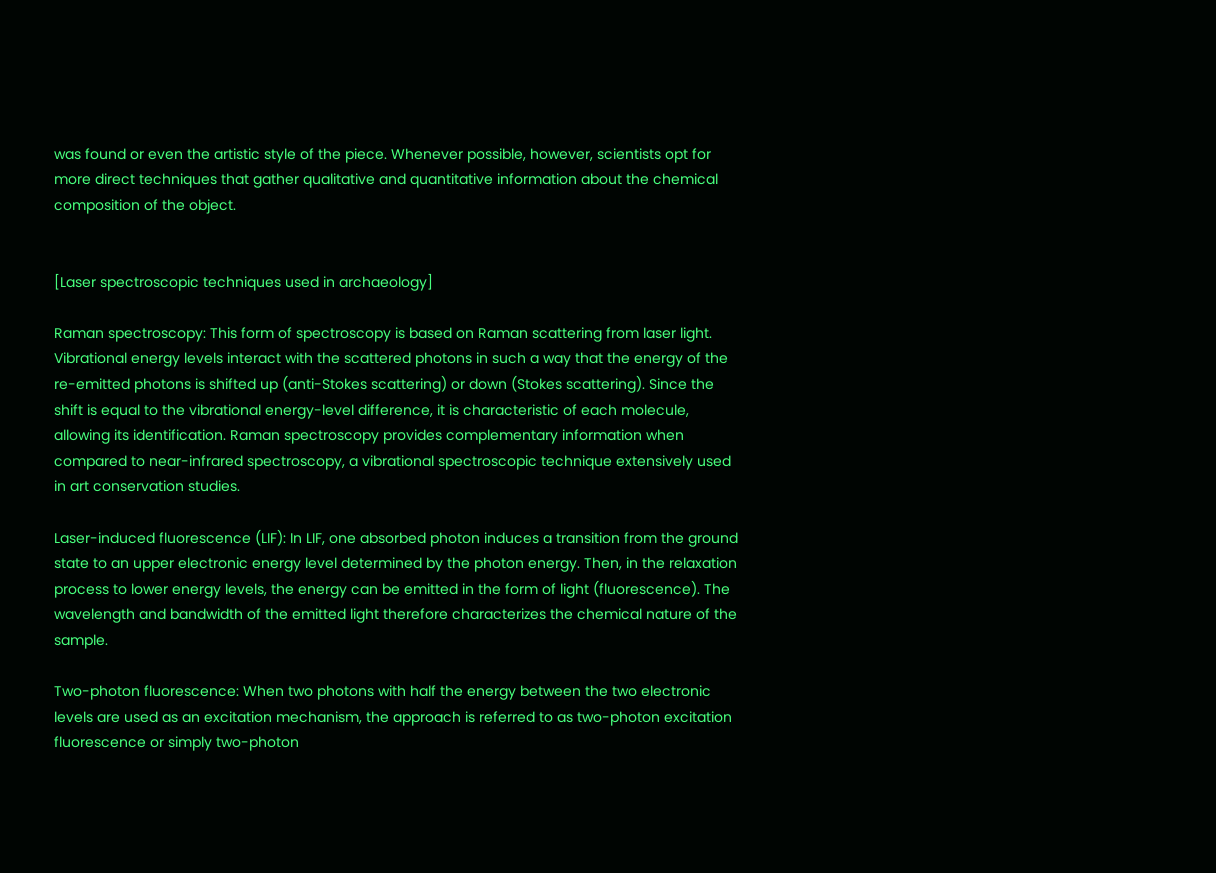was found or even the artistic style of the piece. Whenever possible, however, scientists opt for more direct techniques that gather qualitative and quantitative information about the chemical composition of the object.


[Laser spectroscopic techniques used in archaeology]

Raman spectroscopy: This form of spectroscopy is based on Raman scattering from laser light. Vibrational energy levels interact with the scattered photons in such a way that the energy of the re-emitted photons is shifted up (anti-Stokes scattering) or down (Stokes scattering). Since the shift is equal to the vibrational energy-level difference, it is characteristic of each molecule, allowing its identification. Raman spectroscopy provides complementary information when compared to near-infrared spectroscopy, a vibrational spectroscopic technique extensively used in art conservation studies.

Laser-induced fluorescence (LIF): In LIF, one absorbed photon induces a transition from the ground state to an upper electronic energy level determined by the photon energy. Then, in the relaxation process to lower energy levels, the energy can be emitted in the form of light (fluorescence). The wavelength and bandwidth of the emitted light therefore characterizes the chemical nature of the sample.

Two-photon fluorescence: When two photons with half the energy between the two electronic levels are used as an excitation mechanism, the approach is referred to as two-photon excitation fluorescence or simply two-photon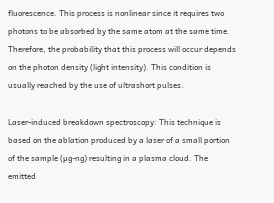fluorescence. This process is nonlinear since it requires two photons to be absorbed by the same atom at the same time. Therefore, the probability that this process will occur depends on the photon density (light intensity). This condition is usually reached by the use of ultrashort pulses.

Laser-induced breakdown spectroscopy: This technique is based on the ablation produced by a laser of a small portion of the sample (µg-ng) resulting in a plasma cloud. The emitted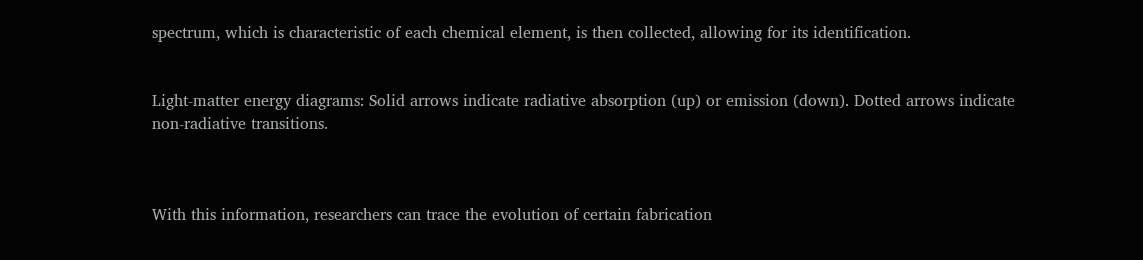spectrum, which is characteristic of each chemical element, is then collected, allowing for its identification.


Light-matter energy diagrams: Solid arrows indicate radiative absorption (up) or emission (down). Dotted arrows indicate non-radiative transitions.



With this information, researchers can trace the evolution of certain fabrication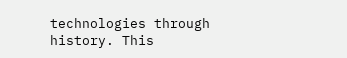technologies through history. This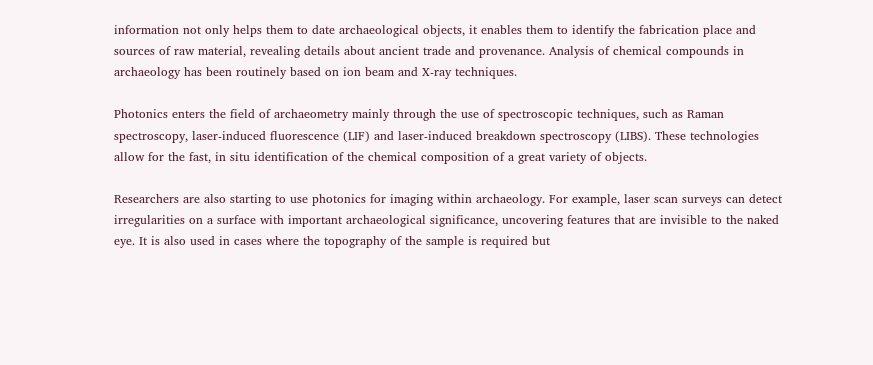information not only helps them to date archaeological objects, it enables them to identify the fabrication place and sources of raw material, revealing details about ancient trade and provenance. Analysis of chemical compounds in archaeology has been routinely based on ion beam and X-ray techniques.

Photonics enters the field of archaeometry mainly through the use of spectroscopic techniques, such as Raman spectroscopy, laser-induced fluorescence (LIF) and laser-induced breakdown spectroscopy (LIBS). These technologies allow for the fast, in situ identification of the chemical composition of a great variety of objects.

Researchers are also starting to use photonics for imaging within archaeology. For example, laser scan surveys can detect irregularities on a surface with important archaeological significance, uncovering features that are invisible to the naked eye. It is also used in cases where the topography of the sample is required but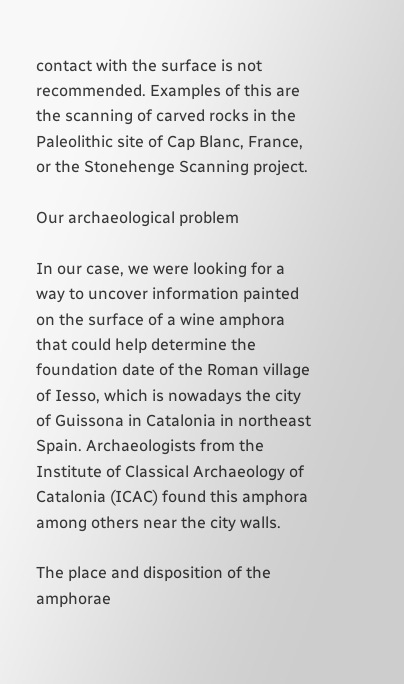contact with the surface is not recommended. Examples of this are the scanning of carved rocks in the Paleolithic site of Cap Blanc, France, or the Stonehenge Scanning project.

Our archaeological problem

In our case, we were looking for a way to uncover information painted on the surface of a wine amphora that could help determine the foundation date of the Roman village of Iesso, which is nowadays the city of Guissona in Catalonia in northeast Spain. Archaeologists from the Institute of Classical Archaeology of Catalonia (ICAC) found this amphora among others near the city walls.

The place and disposition of the amphorae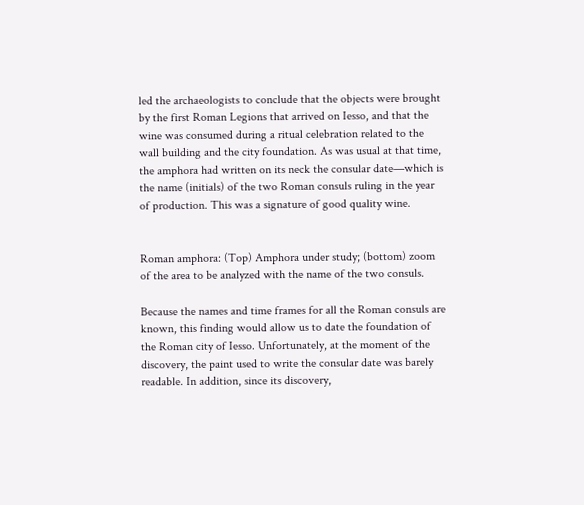led the archaeologists to conclude that the objects were brought by the first Roman Legions that arrived on Iesso, and that the wine was consumed during a ritual celebration related to the wall building and the city foundation. As was usual at that time, the amphora had written on its neck the consular date—which is the name (initials) of the two Roman consuls ruling in the year of production. This was a signature of good quality wine.


Roman amphora: (Top) Amphora under study; (bottom) zoom of the area to be analyzed with the name of the two consuls.

Because the names and time frames for all the Roman consuls are known, this finding would allow us to date the foundation of the Roman city of Iesso. Unfortunately, at the moment of the discovery, the paint used to write the consular date was barely readable. In addition, since its discovery,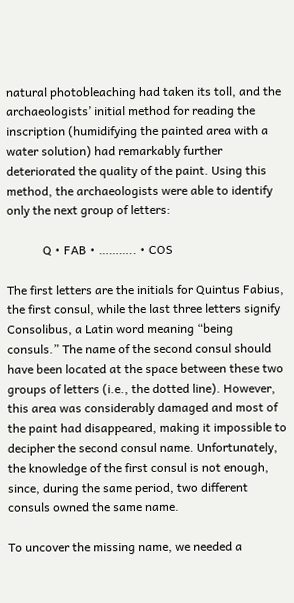natural photobleaching had taken its toll, and the archaeologists’ initial method for reading the inscription (humidifying the painted area with a water solution) had remarkably further deteriorated the quality of the paint. Using this method, the archaeologists were able to identify only the next group of letters:

            Q • FAB • ……….. • COS

The first letters are the initials for Quintus Fabius, the first consul, while the last three letters signify Consolibus, a Latin word meaning “being consuls.” The name of the second consul should have been located at the space between these two groups of letters (i.e., the dotted line). However, this area was considerably damaged and most of the paint had disappeared, making it impossible to decipher the second consul name. Unfortunately, the knowledge of the first consul is not enough, since, during the same period, two different consuls owned the same name.

To uncover the missing name, we needed a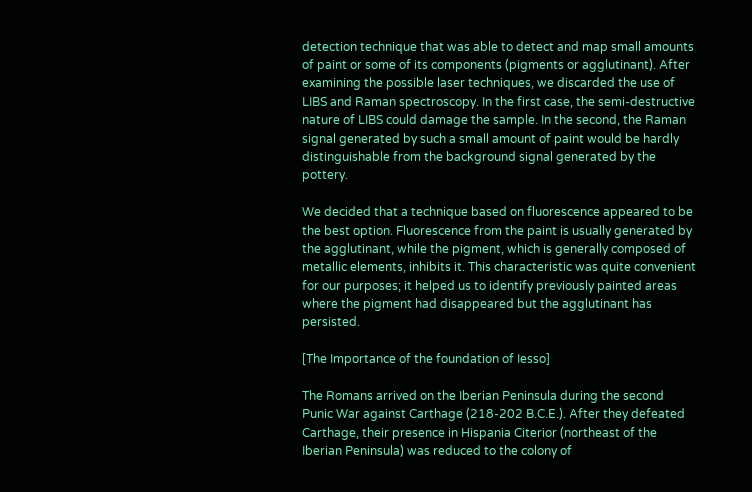detection technique that was able to detect and map small amounts of paint or some of its components (pigments or agglutinant). After examining the possible laser techniques, we discarded the use of LIBS and Raman spectroscopy. In the first case, the semi-destructive nature of LIBS could damage the sample. In the second, the Raman signal generated by such a small amount of paint would be hardly distinguishable from the background signal generated by the pottery.

We decided that a technique based on fluorescence appeared to be the best option. Fluorescence from the paint is usually generated by the agglutinant, while the pigment, which is generally composed of metallic elements, inhibits it. This characteristic was quite convenient for our purposes; it helped us to identify previously painted areas where the pigment had disappeared but the agglutinant has persisted.

[The Importance of the foundation of Iesso]

The Romans arrived on the Iberian Peninsula during the second Punic War against Carthage (218-202 B.C.E.). After they defeated Carthage, their presence in Hispania Citerior (northeast of the Iberian Peninsula) was reduced to the colony of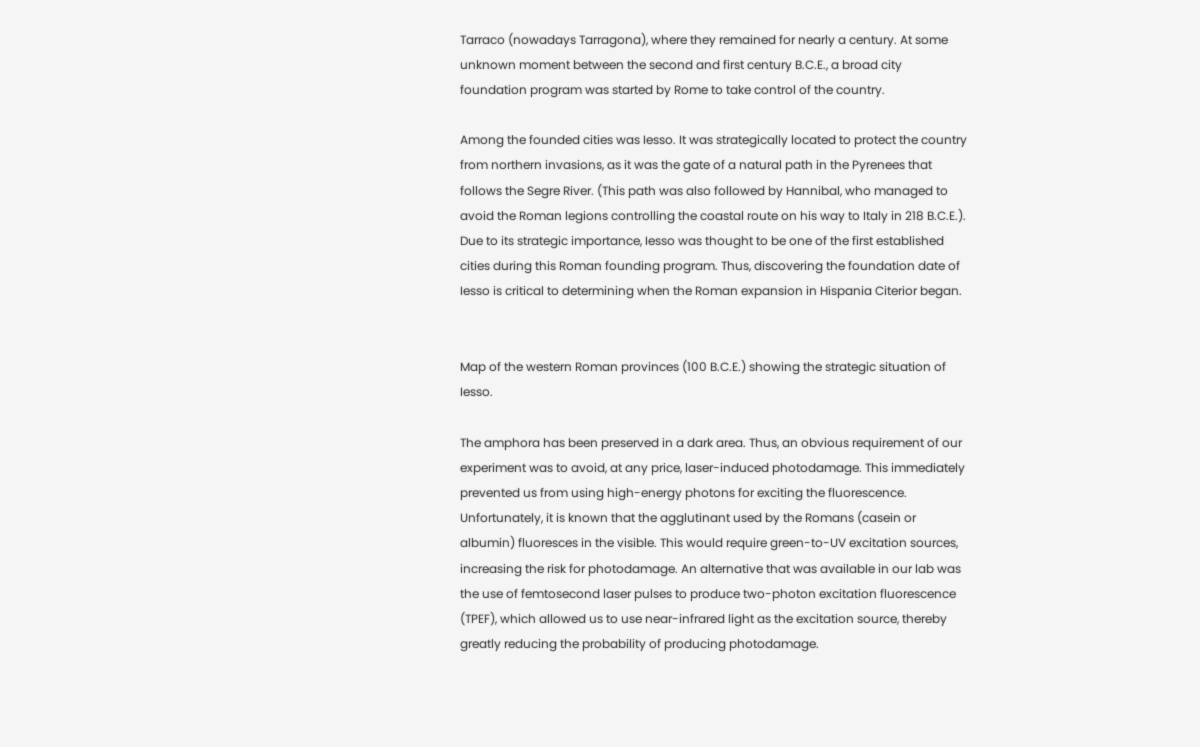Tarraco (nowadays Tarragona), where they remained for nearly a century. At some unknown moment between the second and first century B.C.E., a broad city foundation program was started by Rome to take control of the country.

Among the founded cities was Iesso. It was strategically located to protect the country from northern invasions, as it was the gate of a natural path in the Pyrenees that follows the Segre River. (This path was also followed by Hannibal, who managed to avoid the Roman legions controlling the coastal route on his way to Italy in 218 B.C.E.). Due to its strategic importance, Iesso was thought to be one of the first established cities during this Roman founding program. Thus, discovering the foundation date of Iesso is critical to determining when the Roman expansion in Hispania Citerior began.


Map of the western Roman provinces (100 B.C.E.) showing the strategic situation of Iesso.

The amphora has been preserved in a dark area. Thus, an obvious requirement of our experiment was to avoid, at any price, laser-induced photodamage. This immediately prevented us from using high-energy photons for exciting the fluorescence. Unfortunately, it is known that the agglutinant used by the Romans (casein or albumin) fluoresces in the visible. This would require green-to-UV excitation sources, increasing the risk for photodamage. An alternative that was available in our lab was the use of femtosecond laser pulses to produce two-photon excitation fluorescence (TPEF), which allowed us to use near-infrared light as the excitation source, thereby greatly reducing the probability of producing photodamage.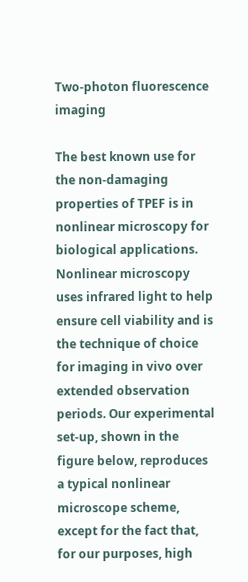Two-photon fluorescence imaging

The best known use for the non-damaging properties of TPEF is in nonlinear microscopy for biological applications. Nonlinear microscopy uses infrared light to help ensure cell viability and is the technique of choice for imaging in vivo over extended observation periods. Our experimental set-up, shown in the figure below, reproduces a typical nonlinear microscope scheme, except for the fact that, for our purposes, high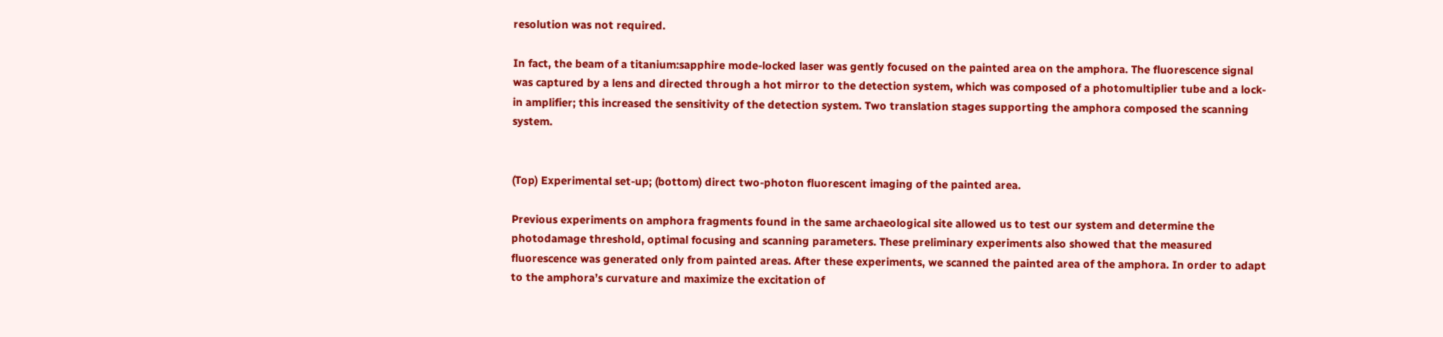resolution was not required.

In fact, the beam of a titanium:sapphire mode-locked laser was gently focused on the painted area on the amphora. The fluorescence signal was captured by a lens and directed through a hot mirror to the detection system, which was composed of a photomultiplier tube and a lock-in amplifier; this increased the sensitivity of the detection system. Two translation stages supporting the amphora composed the scanning system.


(Top) Experimental set-up; (bottom) direct two-photon fluorescent imaging of the painted area.

Previous experiments on amphora fragments found in the same archaeological site allowed us to test our system and determine the photodamage threshold, optimal focusing and scanning parameters. These preliminary experiments also showed that the measured fluorescence was generated only from painted areas. After these experiments, we scanned the painted area of the amphora. In order to adapt to the amphora’s curvature and maximize the excitation of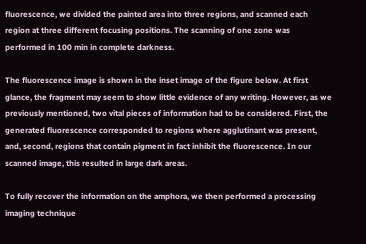fluorescence, we divided the painted area into three regions, and scanned each region at three different focusing positions. The scanning of one zone was performed in 100 min in complete darkness.

The fluorescence image is shown in the inset image of the figure below. At first glance, the fragment may seem to show little evidence of any writing. However, as we previously mentioned, two vital pieces of information had to be considered. First, the generated fluorescence corresponded to regions where agglutinant was present, and, second, regions that contain pigment in fact inhibit the fluorescence. In our scanned image, this resulted in large dark areas.

To fully recover the information on the amphora, we then performed a processing imaging technique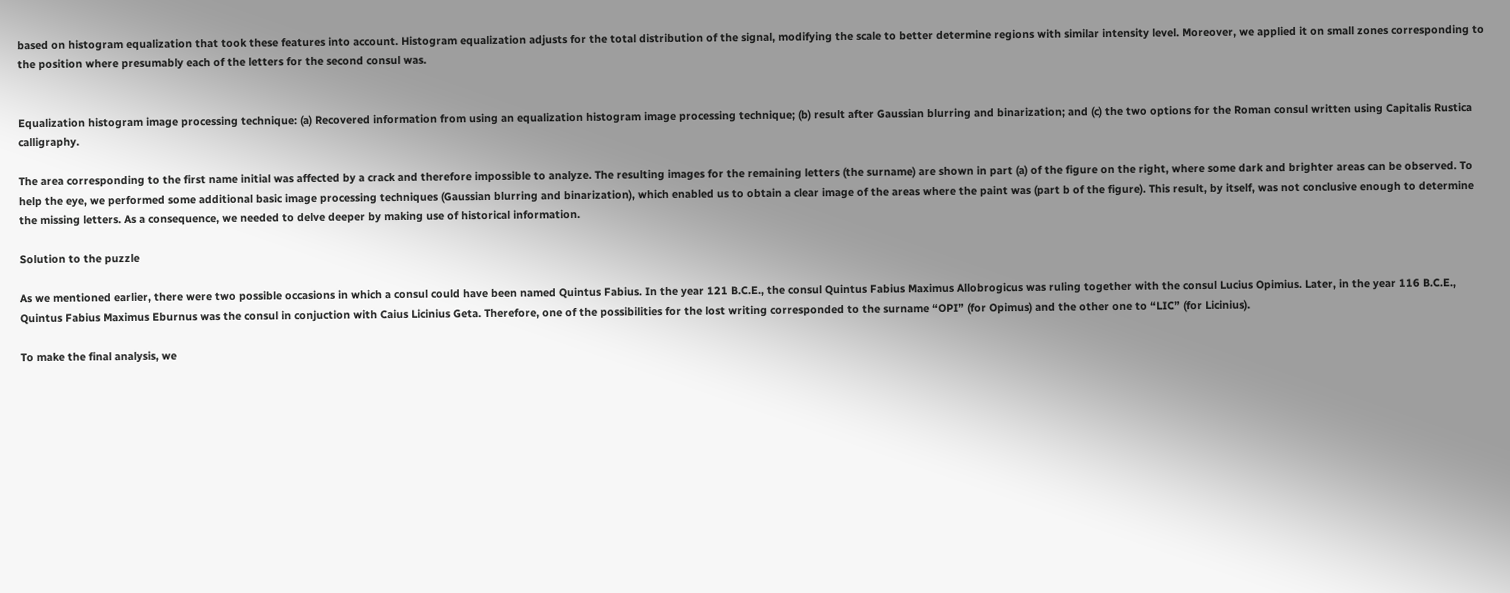based on histogram equalization that took these features into account. Histogram equalization adjusts for the total distribution of the signal, modifying the scale to better determine regions with similar intensity level. Moreover, we applied it on small zones corresponding to the position where presumably each of the letters for the second consul was.


Equalization histogram image processing technique: (a) Recovered information from using an equalization histogram image processing technique; (b) result after Gaussian blurring and binarization; and (c) the two options for the Roman consul written using Capitalis Rustica calligraphy.

The area corresponding to the first name initial was affected by a crack and therefore impossible to analyze. The resulting images for the remaining letters (the surname) are shown in part (a) of the figure on the right, where some dark and brighter areas can be observed. To help the eye, we performed some additional basic image processing techniques (Gaussian blurring and binarization), which enabled us to obtain a clear image of the areas where the paint was (part b of the figure). This result, by itself, was not conclusive enough to determine the missing letters. As a consequence, we needed to delve deeper by making use of historical information.

Solution to the puzzle

As we mentioned earlier, there were two possible occasions in which a consul could have been named Quintus Fabius. In the year 121 B.C.E., the consul Quintus Fabius Maximus Allobrogicus was ruling together with the consul Lucius Opimius. Later, in the year 116 B.C.E., Quintus Fabius Maximus Eburnus was the consul in conjuction with Caius Licinius Geta. Therefore, one of the possibilities for the lost writing corresponded to the surname “OPI” (for Opimus) and the other one to “LIC” (for Licinius).

To make the final analysis, we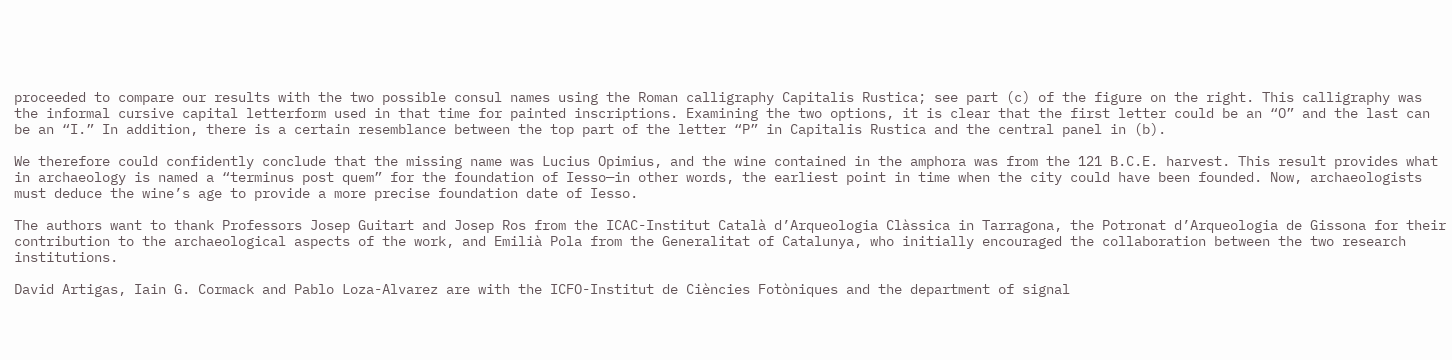proceeded to compare our results with the two possible consul names using the Roman calligraphy Capitalis Rustica; see part (c) of the figure on the right. This calligraphy was the informal cursive capital letterform used in that time for painted inscriptions. Examining the two options, it is clear that the first letter could be an “O” and the last can be an “I.” In addition, there is a certain resemblance between the top part of the letter “P” in Capitalis Rustica and the central panel in (b).

We therefore could confidently conclude that the missing name was Lucius Opimius, and the wine contained in the amphora was from the 121 B.C.E. harvest. This result provides what in archaeology is named a “terminus post quem” for the foundation of Iesso—in other words, the earliest point in time when the city could have been founded. Now, archaeologists must deduce the wine’s age to provide a more precise foundation date of Iesso.

The authors want to thank Professors Josep Guitart and Josep Ros from the ICAC-Institut Català d’Arqueologia Clàssica in Tarragona, the Potronat d’Arqueologia de Gissona for their contribution to the archaeological aspects of the work, and Emilià Pola from the Generalitat of Catalunya, who initially encouraged the collaboration between the two research institutions.

David Artigas, Iain G. Cormack and Pablo Loza-Alvarez are with the ICFO-Institut de Ciències Fotòniques and the department of signal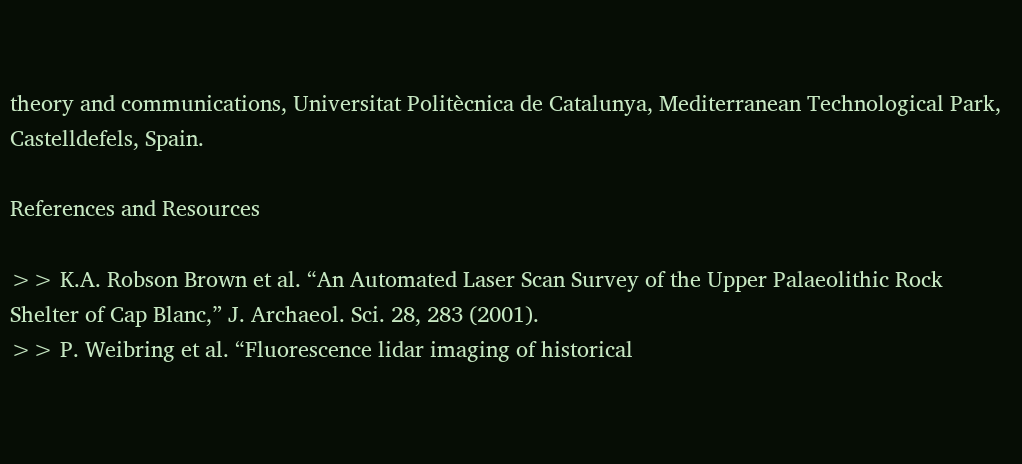theory and communications, Universitat Politècnica de Catalunya, Mediterranean Technological Park, Castelldefels, Spain.

References and Resources

>> K.A. Robson Brown et al. “An Automated Laser Scan Survey of the Upper Palaeolithic Rock Shelter of Cap Blanc,” J. Archaeol. Sci. 28, 283 (2001).
>> P. Weibring et al. “Fluorescence lidar imaging of historical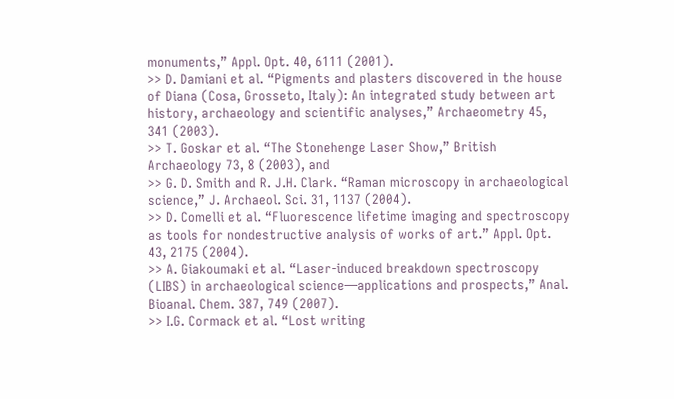monuments,” Appl. Opt. 40, 6111 (2001).
>> D. Damiani et al. “Pigments and plasters discovered in the house of Diana (Cosa, Grosseto, Italy): An integrated study between art history, archaeology and scientific analyses,” Archaeometry 45, 341 (2003).
>> T. Goskar et al. “The Stonehenge Laser Show,” British Archaeology 73, 8 (2003), and
>> G. D. Smith and R. J.H. Clark. “Raman microscopy in archaeological science,” J. Archaeol. Sci. 31, 1137 (2004).
>> D. Comelli et al. “Fluorescence lifetime imaging and spectroscopy as tools for nondestructive analysis of works of art.” Appl. Opt. 43, 2175 (2004).
>> A. Giakoumaki et al. “Laser-induced breakdown spectroscopy (LIBS) in archaeological science—applications and prospects,” Anal. Bioanal. Chem. 387, 749 (2007).
>> I.G. Cormack et al. “Lost writing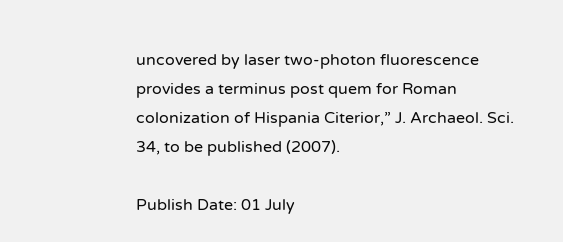uncovered by laser two-photon fluorescence provides a terminus post quem for Roman colonization of Hispania Citerior,” J. Archaeol. Sci. 34, to be published (2007).

Publish Date: 01 July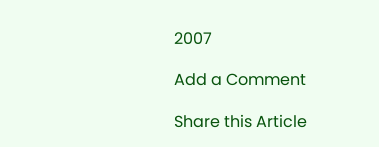2007

Add a Comment

Share this Article